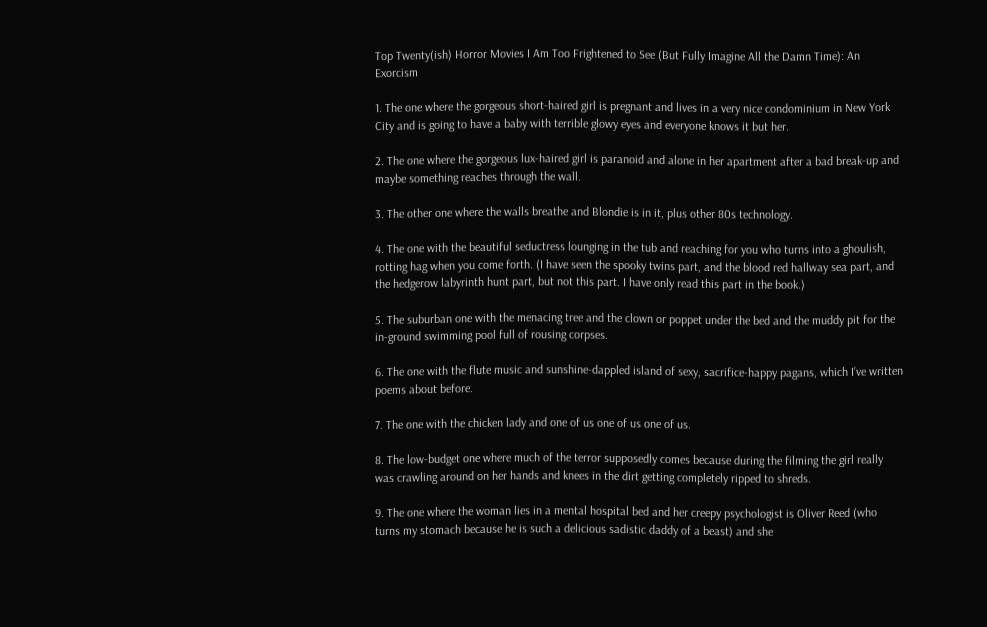Top Twenty(ish) Horror Movies I Am Too Frightened to See (But Fully Imagine All the Damn Time): An Exorcism

1. The one where the gorgeous short-haired girl is pregnant and lives in a very nice condominium in New York City and is going to have a baby with terrible glowy eyes and everyone knows it but her.

2. The one where the gorgeous lux-haired girl is paranoid and alone in her apartment after a bad break-up and maybe something reaches through the wall.

3. The other one where the walls breathe and Blondie is in it, plus other 80s technology.

4. The one with the beautiful seductress lounging in the tub and reaching for you who turns into a ghoulish, rotting hag when you come forth. (I have seen the spooky twins part, and the blood red hallway sea part, and the hedgerow labyrinth hunt part, but not this part. I have only read this part in the book.)

5. The suburban one with the menacing tree and the clown or poppet under the bed and the muddy pit for the in-ground swimming pool full of rousing corpses.

6. The one with the flute music and sunshine-dappled island of sexy, sacrifice-happy pagans, which I’ve written poems about before.

7. The one with the chicken lady and one of us one of us one of us.

8. The low-budget one where much of the terror supposedly comes because during the filming the girl really was crawling around on her hands and knees in the dirt getting completely ripped to shreds.

9. The one where the woman lies in a mental hospital bed and her creepy psychologist is Oliver Reed (who turns my stomach because he is such a delicious sadistic daddy of a beast) and she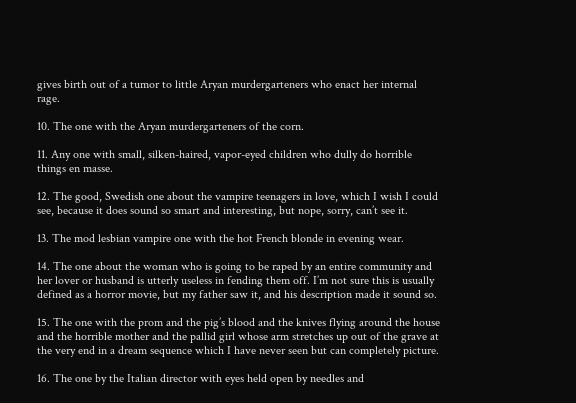gives birth out of a tumor to little Aryan murdergarteners who enact her internal rage.

10. The one with the Aryan murdergarteners of the corn.

11. Any one with small, silken-haired, vapor-eyed children who dully do horrible things en masse.

12. The good, Swedish one about the vampire teenagers in love, which I wish I could see, because it does sound so smart and interesting, but nope, sorry, can’t see it.

13. The mod lesbian vampire one with the hot French blonde in evening wear.

14. The one about the woman who is going to be raped by an entire community and her lover or husband is utterly useless in fending them off. I’m not sure this is usually defined as a horror movie, but my father saw it, and his description made it sound so.

15. The one with the prom and the pig’s blood and the knives flying around the house and the horrible mother and the pallid girl whose arm stretches up out of the grave at the very end in a dream sequence which I have never seen but can completely picture.

16. The one by the Italian director with eyes held open by needles and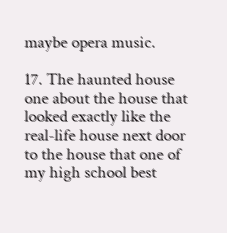maybe opera music.

17. The haunted house one about the house that looked exactly like the real-life house next door to the house that one of my high school best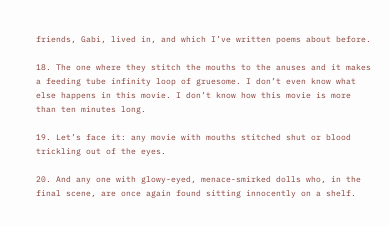friends, Gabi, lived in, and which I’ve written poems about before.

18. The one where they stitch the mouths to the anuses and it makes a feeding tube infinity loop of gruesome. I don’t even know what else happens in this movie. I don’t know how this movie is more than ten minutes long.

19. Let’s face it: any movie with mouths stitched shut or blood trickling out of the eyes.

20. And any one with glowy-eyed, menace-smirked dolls who, in the final scene, are once again found sitting innocently on a shelf.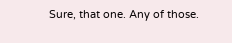Sure, that one. Any of those.